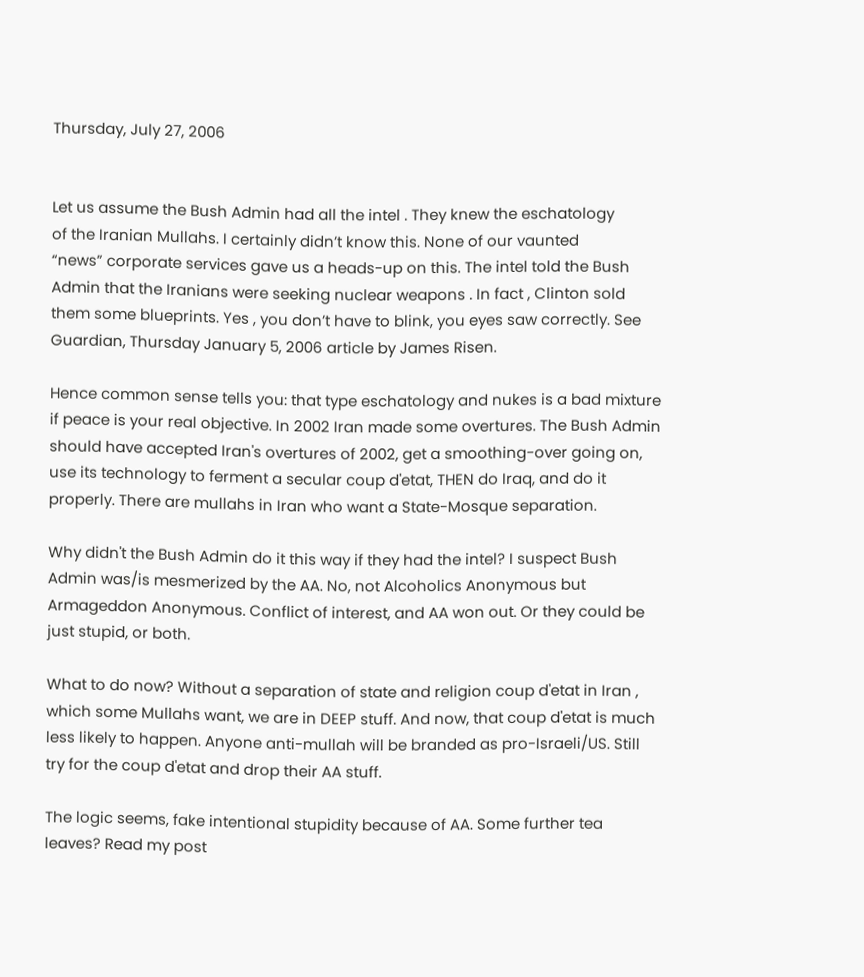Thursday, July 27, 2006


Let us assume the Bush Admin had all the intel . They knew the eschatology
of the Iranian Mullahs. I certainly didn’t know this. None of our vaunted
“news” corporate services gave us a heads-up on this. The intel told the Bush Admin that the Iranians were seeking nuclear weapons . In fact , Clinton sold them some blueprints. Yes , you don’t have to blink, you eyes saw correctly. See
Guardian, Thursday January 5, 2006 article by James Risen.

Hence common sense tells you: that type eschatology and nukes is a bad mixture if peace is your real objective. In 2002 Iran made some overtures. The Bush Admin should have accepted Iran's overtures of 2002, get a smoothing-over going on, use its technology to ferment a secular coup d'etat, THEN do Iraq, and do it properly. There are mullahs in Iran who want a State-Mosque separation.

Why didn't the Bush Admin do it this way if they had the intel? I suspect Bush Admin was/is mesmerized by the AA. No, not Alcoholics Anonymous but Armageddon Anonymous. Conflict of interest, and AA won out. Or they could be just stupid, or both.

What to do now? Without a separation of state and religion coup d'etat in Iran , which some Mullahs want, we are in DEEP stuff. And now, that coup d'etat is much less likely to happen. Anyone anti-mullah will be branded as pro-Israeli/US. Still try for the coup d'etat and drop their AA stuff.

The logic seems, fake intentional stupidity because of AA. Some further tea leaves? Read my post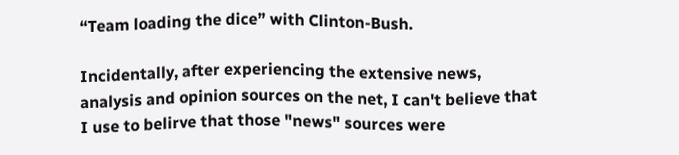“Team loading the dice” with Clinton-Bush.

Incidentally, after experiencing the extensive news, analysis and opinion sources on the net, I can't believe that I use to belirve that those "news" sources were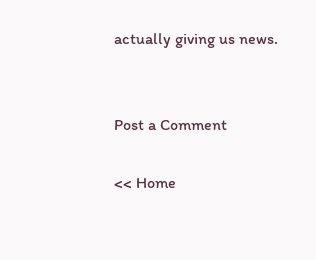actually giving us news.


Post a Comment

<< Home